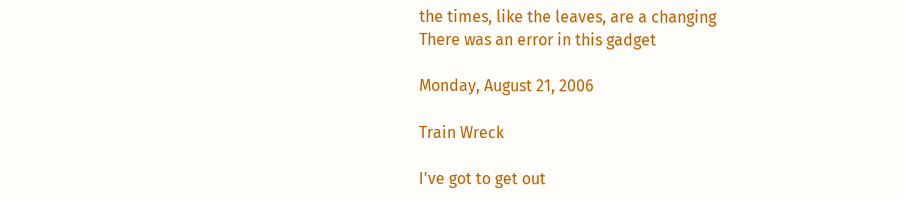the times, like the leaves, are a changing
There was an error in this gadget

Monday, August 21, 2006

Train Wreck

I've got to get out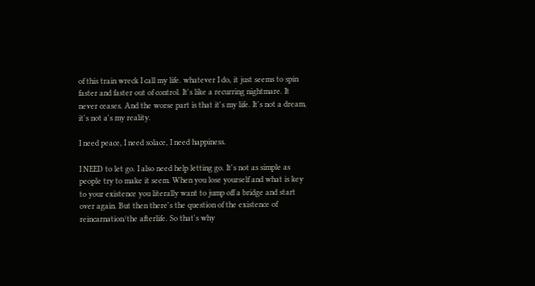of this train wreck I call my life. whatever I do, it just seems to spin faster and faster out of control. It's like a recurring nightmare. It never ceases. And the worse part is that it's my life. It's not a dream, it's not a's my reality.

I need peace, I need solace, I need happiness.

I NEED to let go. I also need help letting go. It's not as simple as people try to make it seem. When you lose yourself and what is key to your existence you literally want to jump off a bridge and start over again. But then there's the question of the existence of reincarnation/the afterlife. So that's why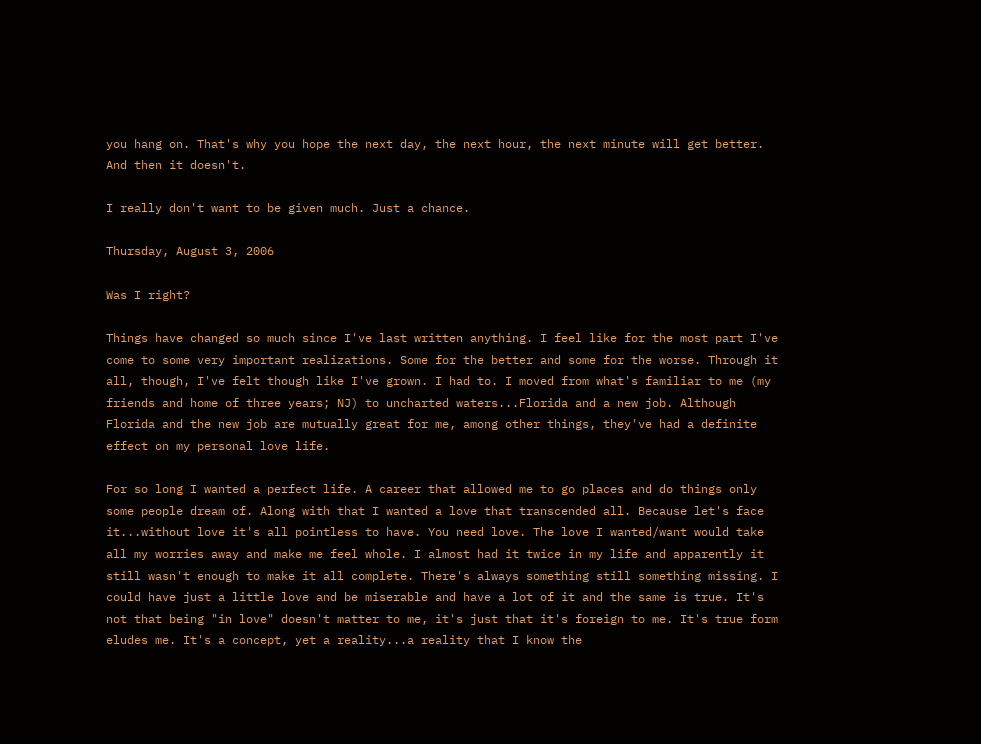you hang on. That's why you hope the next day, the next hour, the next minute will get better. And then it doesn't.

I really don't want to be given much. Just a chance.

Thursday, August 3, 2006

Was I right?

Things have changed so much since I've last written anything. I feel like for the most part I've come to some very important realizations. Some for the better and some for the worse. Through it all, though, I've felt though like I've grown. I had to. I moved from what's familiar to me (my friends and home of three years; NJ) to uncharted waters...Florida and a new job. Although Florida and the new job are mutually great for me, among other things, they've had a definite effect on my personal love life.

For so long I wanted a perfect life. A career that allowed me to go places and do things only some people dream of. Along with that I wanted a love that transcended all. Because let's face it...without love it's all pointless to have. You need love. The love I wanted/want would take all my worries away and make me feel whole. I almost had it twice in my life and apparently it still wasn't enough to make it all complete. There's always something still something missing. I could have just a little love and be miserable and have a lot of it and the same is true. It's not that being "in love" doesn't matter to me, it's just that it's foreign to me. It's true form eludes me. It's a concept, yet a reality...a reality that I know the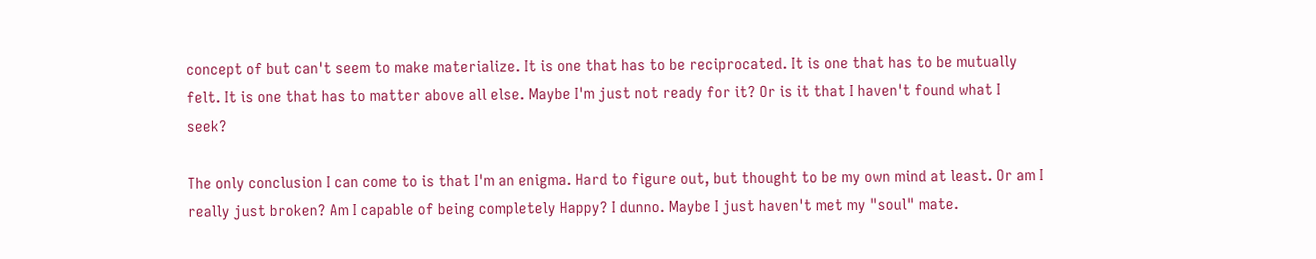concept of but can't seem to make materialize. It is one that has to be reciprocated. It is one that has to be mutually felt. It is one that has to matter above all else. Maybe I'm just not ready for it? Or is it that I haven't found what I seek?

The only conclusion I can come to is that I'm an enigma. Hard to figure out, but thought to be my own mind at least. Or am I really just broken? Am I capable of being completely Happy? I dunno. Maybe I just haven't met my "soul" mate.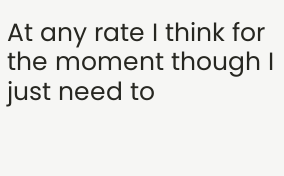At any rate I think for the moment though I just need to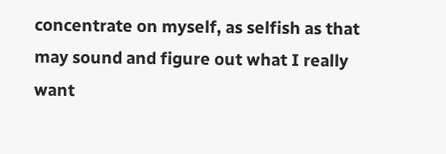concentrate on myself, as selfish as that may sound and figure out what I really want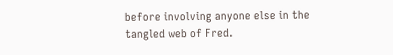before involving anyone else in the tangled web of Fred.